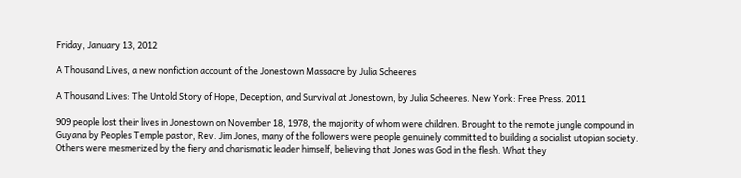Friday, January 13, 2012

A Thousand Lives, a new nonfiction account of the Jonestown Massacre by Julia Scheeres

A Thousand Lives: The Untold Story of Hope, Deception, and Survival at Jonestown, by Julia Scheeres. New York: Free Press. 2011

909 people lost their lives in Jonestown on November 18, 1978, the majority of whom were children. Brought to the remote jungle compound in Guyana by Peoples Temple pastor, Rev. Jim Jones, many of the followers were people genuinely committed to building a socialist utopian society. Others were mesmerized by the fiery and charismatic leader himself, believing that Jones was God in the flesh. What they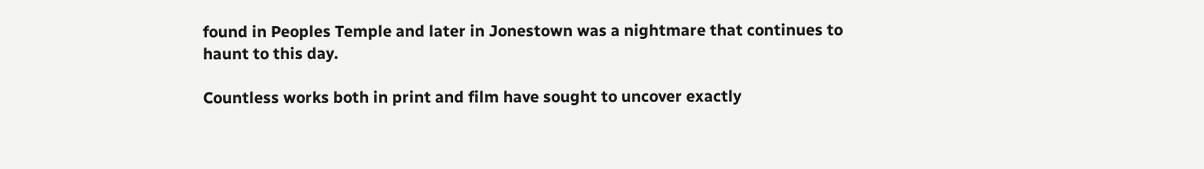found in Peoples Temple and later in Jonestown was a nightmare that continues to haunt to this day.

Countless works both in print and film have sought to uncover exactly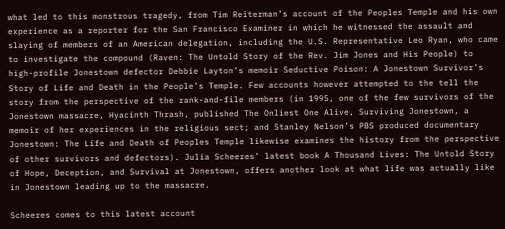what led to this monstrous tragedy, from Tim Reiterman’s account of the Peoples Temple and his own experience as a reporter for the San Francisco Examiner in which he witnessed the assault and slaying of members of an American delegation, including the U.S. Representative Leo Ryan, who came to investigate the compound (Raven: The Untold Story of the Rev. Jim Jones and His People) to high-profile Jonestown defector Debbie Layton’s memoir Seductive Poison: A Jonestown Survivor’s Story of Life and Death in the People’s Temple. Few accounts however attempted to the tell the story from the perspective of the rank-and-file members (in 1995, one of the few survivors of the Jonestown massacre, Hyacinth Thrash, published The Onliest One Alive, Surviving Jonestown, a memoir of her experiences in the religious sect; and Stanley Nelson’s PBS produced documentary Jonestown: The Life and Death of Peoples Temple likewise examines the history from the perspective of other survivors and defectors). Julia Scheeres’ latest book A Thousand Lives: The Untold Story of Hope, Deception, and Survival at Jonestown, offers another look at what life was actually like in Jonestown leading up to the massacre.

Scheeres comes to this latest account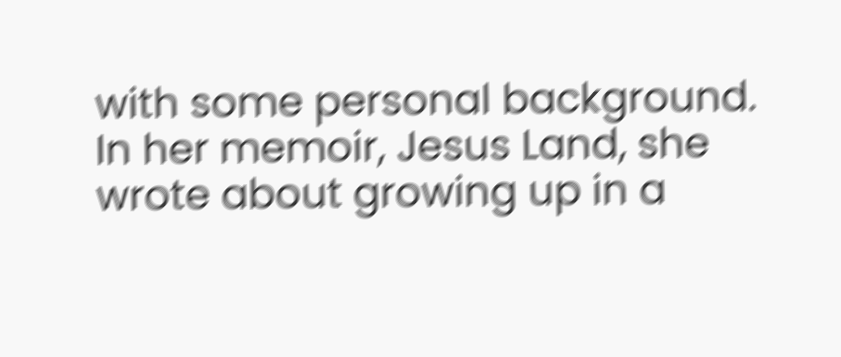with some personal background. In her memoir, Jesus Land, she wrote about growing up in a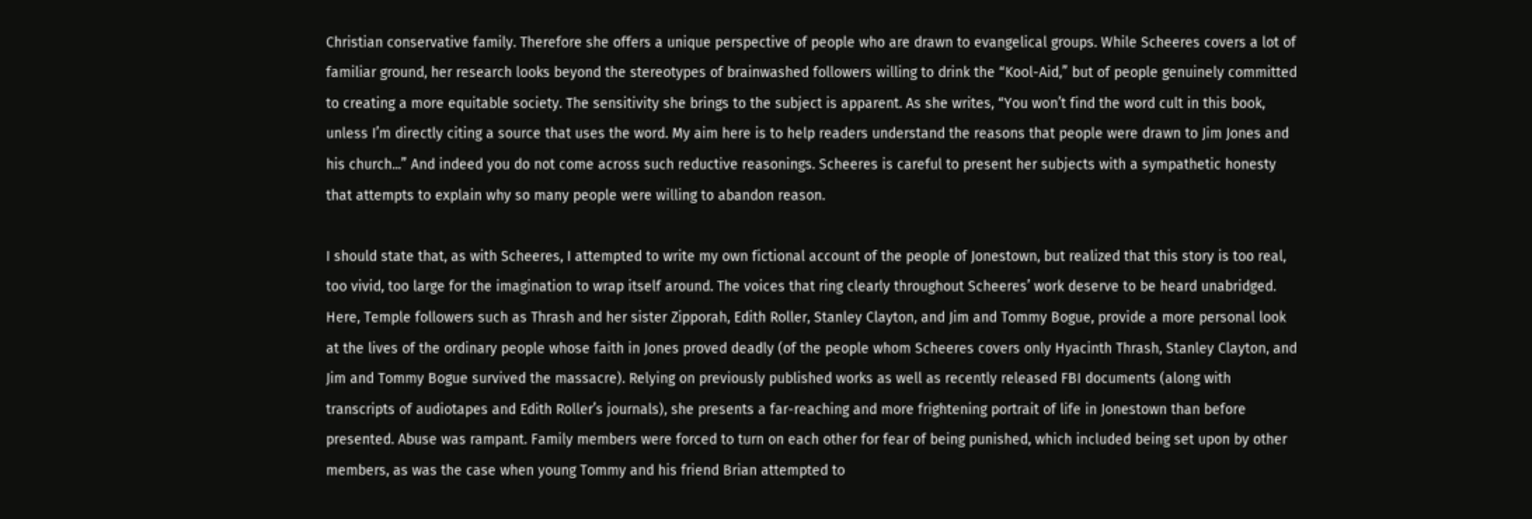Christian conservative family. Therefore she offers a unique perspective of people who are drawn to evangelical groups. While Scheeres covers a lot of familiar ground, her research looks beyond the stereotypes of brainwashed followers willing to drink the “Kool-Aid,” but of people genuinely committed to creating a more equitable society. The sensitivity she brings to the subject is apparent. As she writes, “You won’t find the word cult in this book, unless I’m directly citing a source that uses the word. My aim here is to help readers understand the reasons that people were drawn to Jim Jones and his church...” And indeed you do not come across such reductive reasonings. Scheeres is careful to present her subjects with a sympathetic honesty that attempts to explain why so many people were willing to abandon reason.

I should state that, as with Scheeres, I attempted to write my own fictional account of the people of Jonestown, but realized that this story is too real, too vivid, too large for the imagination to wrap itself around. The voices that ring clearly throughout Scheeres’ work deserve to be heard unabridged. Here, Temple followers such as Thrash and her sister Zipporah, Edith Roller, Stanley Clayton, and Jim and Tommy Bogue, provide a more personal look at the lives of the ordinary people whose faith in Jones proved deadly (of the people whom Scheeres covers only Hyacinth Thrash, Stanley Clayton, and Jim and Tommy Bogue survived the massacre). Relying on previously published works as well as recently released FBI documents (along with transcripts of audiotapes and Edith Roller’s journals), she presents a far-reaching and more frightening portrait of life in Jonestown than before presented. Abuse was rampant. Family members were forced to turn on each other for fear of being punished, which included being set upon by other members, as was the case when young Tommy and his friend Brian attempted to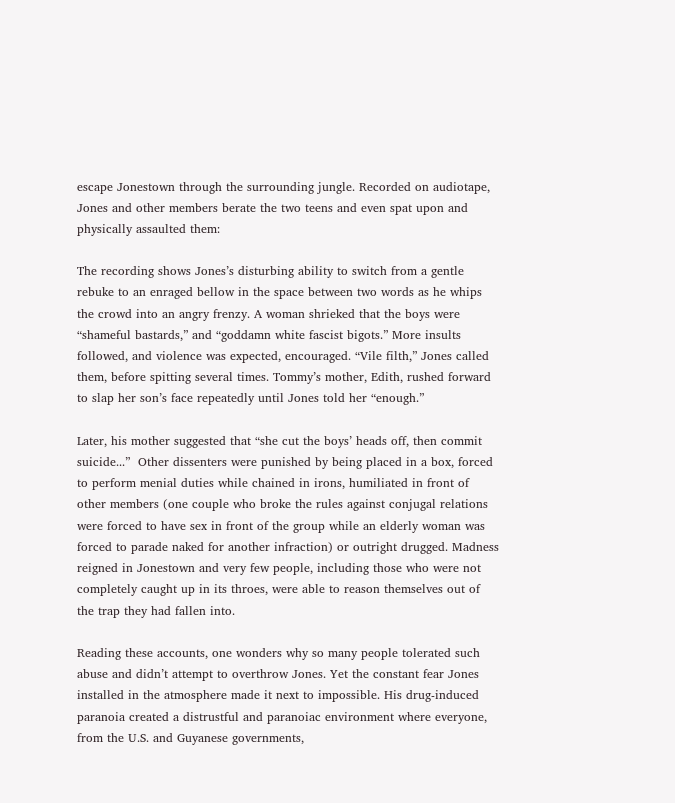escape Jonestown through the surrounding jungle. Recorded on audiotape, Jones and other members berate the two teens and even spat upon and physically assaulted them:

The recording shows Jones’s disturbing ability to switch from a gentle rebuke to an enraged bellow in the space between two words as he whips the crowd into an angry frenzy. A woman shrieked that the boys were “shameful bastards,” and “goddamn white fascist bigots.” More insults followed, and violence was expected, encouraged. “Vile filth,” Jones called them, before spitting several times. Tommy’s mother, Edith, rushed forward to slap her son’s face repeatedly until Jones told her “enough.”

Later, his mother suggested that “she cut the boys’ heads off, then commit suicide...”  Other dissenters were punished by being placed in a box, forced to perform menial duties while chained in irons, humiliated in front of other members (one couple who broke the rules against conjugal relations were forced to have sex in front of the group while an elderly woman was forced to parade naked for another infraction) or outright drugged. Madness reigned in Jonestown and very few people, including those who were not completely caught up in its throes, were able to reason themselves out of the trap they had fallen into.

Reading these accounts, one wonders why so many people tolerated such abuse and didn’t attempt to overthrow Jones. Yet the constant fear Jones installed in the atmosphere made it next to impossible. His drug-induced paranoia created a distrustful and paranoiac environment where everyone, from the U.S. and Guyanese governments,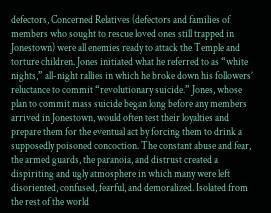defectors, Concerned Relatives (defectors and families of members who sought to rescue loved ones still trapped in Jonestown) were all enemies ready to attack the Temple and torture children. Jones initiated what he referred to as “white nights,” all-night rallies in which he broke down his followers’ reluctance to commit “revolutionary suicide.” Jones, whose plan to commit mass suicide began long before any members arrived in Jonestown, would often test their loyalties and prepare them for the eventual act by forcing them to drink a supposedly poisoned concoction. The constant abuse and fear, the armed guards, the paranoia, and distrust created a dispiriting and ugly atmosphere in which many were left disoriented, confused, fearful, and demoralized. Isolated from the rest of the world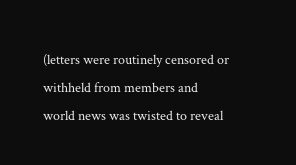(letters were routinely censored or withheld from members and world news was twisted to reveal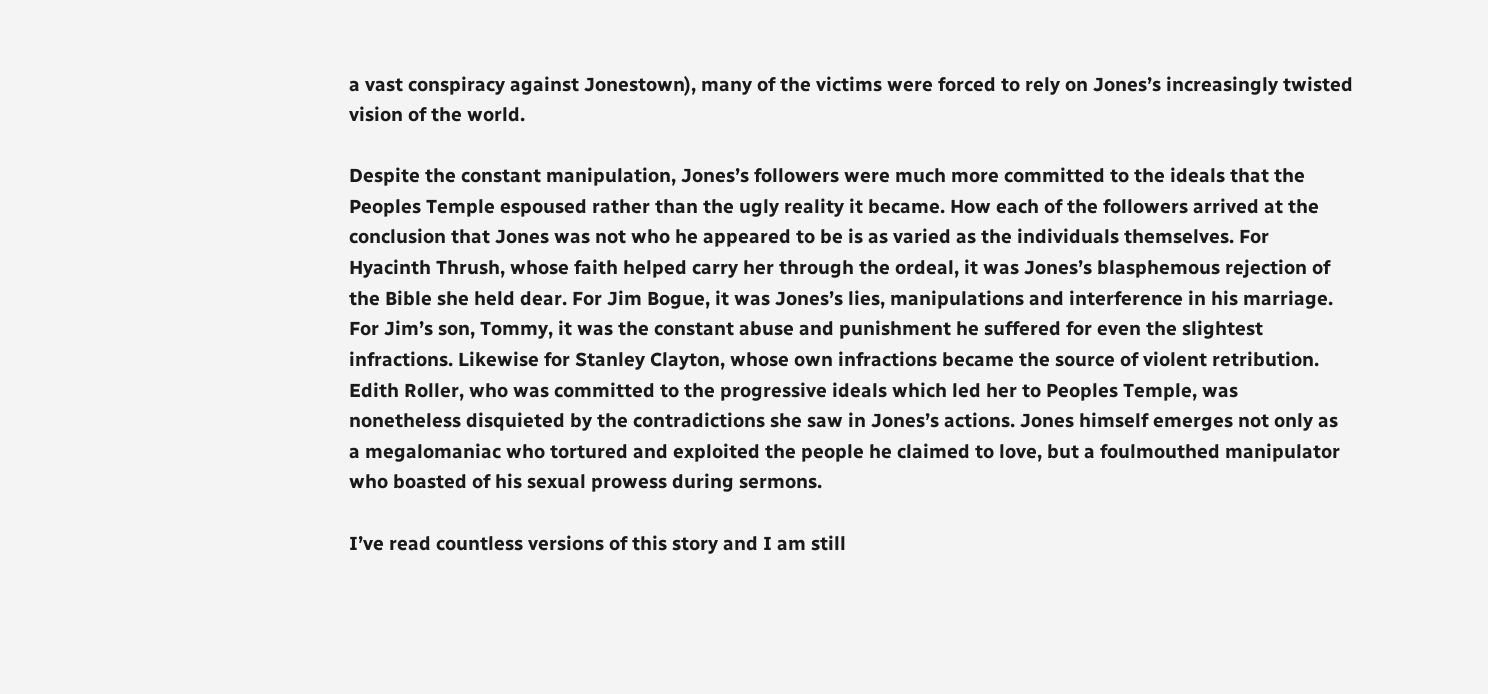a vast conspiracy against Jonestown), many of the victims were forced to rely on Jones’s increasingly twisted vision of the world.

Despite the constant manipulation, Jones’s followers were much more committed to the ideals that the Peoples Temple espoused rather than the ugly reality it became. How each of the followers arrived at the conclusion that Jones was not who he appeared to be is as varied as the individuals themselves. For Hyacinth Thrush, whose faith helped carry her through the ordeal, it was Jones’s blasphemous rejection of the Bible she held dear. For Jim Bogue, it was Jones’s lies, manipulations and interference in his marriage. For Jim’s son, Tommy, it was the constant abuse and punishment he suffered for even the slightest infractions. Likewise for Stanley Clayton, whose own infractions became the source of violent retribution. Edith Roller, who was committed to the progressive ideals which led her to Peoples Temple, was nonetheless disquieted by the contradictions she saw in Jones’s actions. Jones himself emerges not only as a megalomaniac who tortured and exploited the people he claimed to love, but a foulmouthed manipulator who boasted of his sexual prowess during sermons.

I’ve read countless versions of this story and I am still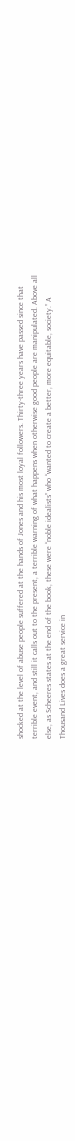shocked at the level of abuse people suffered at the hands of Jones and his most loyal followers. Thirty-three years have passed since that terrible event, and still it calls out to the present, a terrible warning of what happens when otherwise good people are manipulated. Above all else, as Scheeres states at the end of the book, these were “noble idealists” who “wanted to create a better, more equitable, society.” A Thousand Lives does a great service in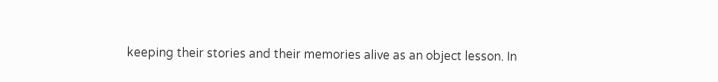keeping their stories and their memories alive as an object lesson. In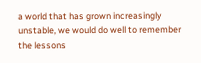a world that has grown increasingly unstable, we would do well to remember the lessons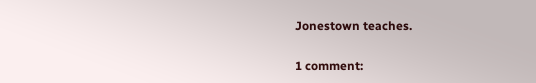Jonestown teaches.

1 comment: